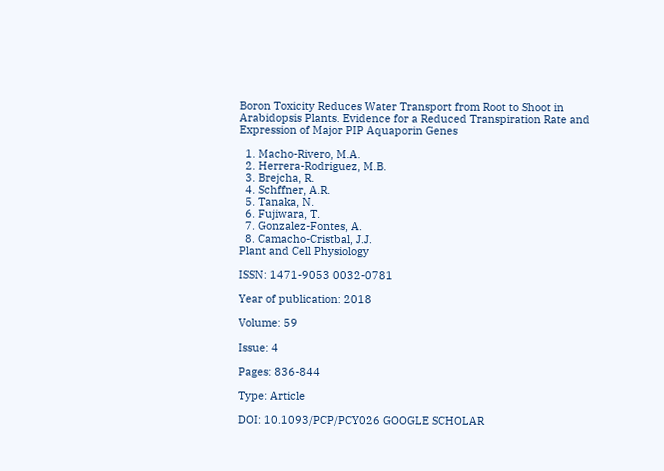Boron Toxicity Reduces Water Transport from Root to Shoot in Arabidopsis Plants. Evidence for a Reduced Transpiration Rate and Expression of Major PIP Aquaporin Genes

  1. Macho-Rivero, M.A.
  2. Herrera-Rodriguez, M.B.
  3. Brejcha, R.
  4. Schffner, A.R.
  5. Tanaka, N.
  6. Fujiwara, T.
  7. Gonzalez-Fontes, A.
  8. Camacho-Cristbal, J.J.
Plant and Cell Physiology

ISSN: 1471-9053 0032-0781

Year of publication: 2018

Volume: 59

Issue: 4

Pages: 836-844

Type: Article

DOI: 10.1093/PCP/PCY026 GOOGLE SCHOLAR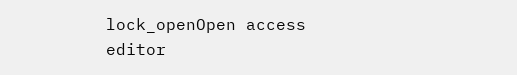lock_openOpen access editor